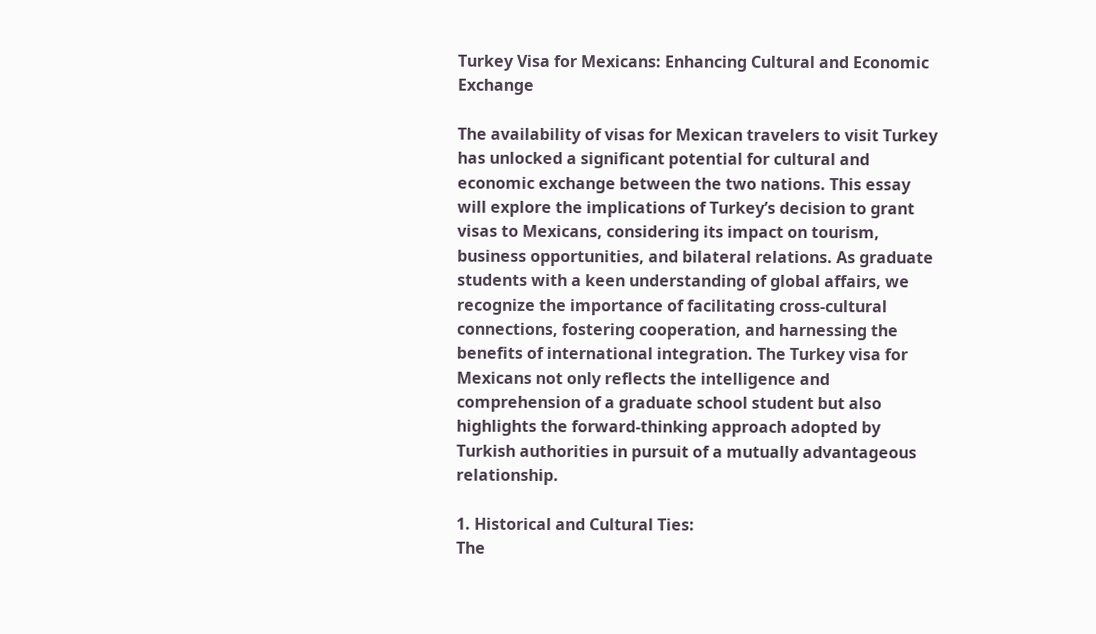Turkey Visa for Mexicans: Enhancing Cultural and Economic Exchange

The availability of visas for Mexican travelers to visit Turkey has unlocked a significant potential for cultural and economic exchange between the two nations. This essay will explore the implications of Turkey’s decision to grant visas to Mexicans, considering its impact on tourism, business opportunities, and bilateral relations. As graduate students with a keen understanding of global affairs, we recognize the importance of facilitating cross-cultural connections, fostering cooperation, and harnessing the benefits of international integration. The Turkey visa for Mexicans not only reflects the intelligence and comprehension of a graduate school student but also highlights the forward-thinking approach adopted by Turkish authorities in pursuit of a mutually advantageous relationship.

1. Historical and Cultural Ties:
The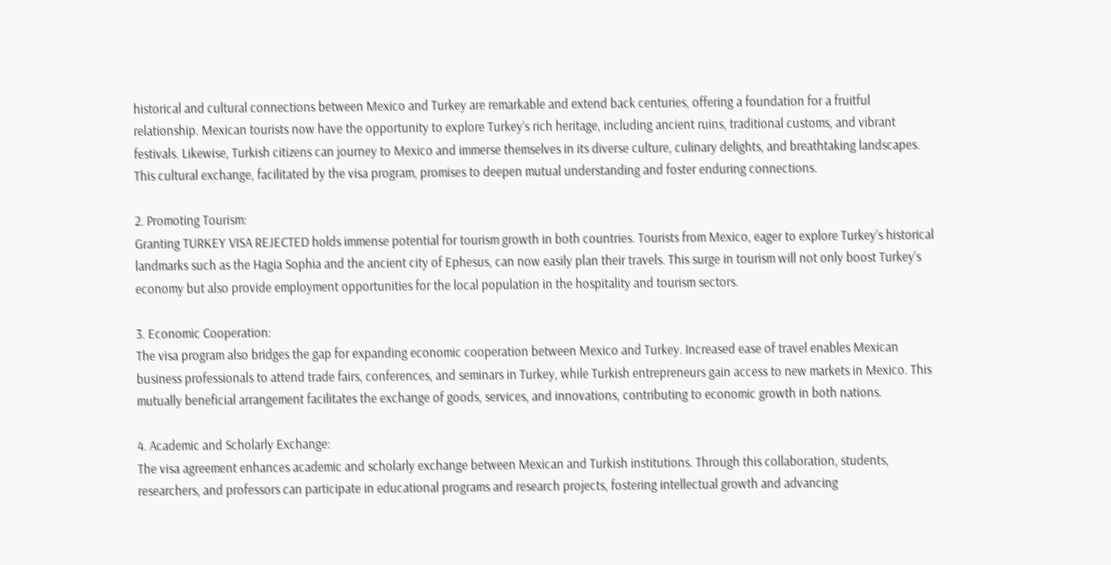historical and cultural connections between Mexico and Turkey are remarkable and extend back centuries, offering a foundation for a fruitful relationship. Mexican tourists now have the opportunity to explore Turkey’s rich heritage, including ancient ruins, traditional customs, and vibrant festivals. Likewise, Turkish citizens can journey to Mexico and immerse themselves in its diverse culture, culinary delights, and breathtaking landscapes. This cultural exchange, facilitated by the visa program, promises to deepen mutual understanding and foster enduring connections.

2. Promoting Tourism:
Granting TURKEY VISA REJECTED holds immense potential for tourism growth in both countries. Tourists from Mexico, eager to explore Turkey’s historical landmarks such as the Hagia Sophia and the ancient city of Ephesus, can now easily plan their travels. This surge in tourism will not only boost Turkey’s economy but also provide employment opportunities for the local population in the hospitality and tourism sectors.

3. Economic Cooperation:
The visa program also bridges the gap for expanding economic cooperation between Mexico and Turkey. Increased ease of travel enables Mexican business professionals to attend trade fairs, conferences, and seminars in Turkey, while Turkish entrepreneurs gain access to new markets in Mexico. This mutually beneficial arrangement facilitates the exchange of goods, services, and innovations, contributing to economic growth in both nations.

4. Academic and Scholarly Exchange:
The visa agreement enhances academic and scholarly exchange between Mexican and Turkish institutions. Through this collaboration, students, researchers, and professors can participate in educational programs and research projects, fostering intellectual growth and advancing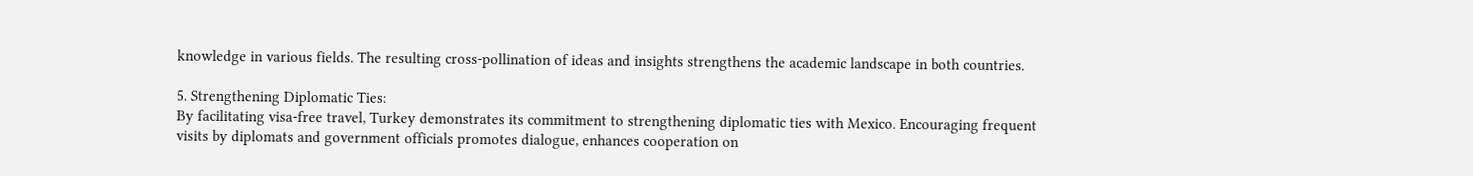knowledge in various fields. The resulting cross-pollination of ideas and insights strengthens the academic landscape in both countries.

5. Strengthening Diplomatic Ties:
By facilitating visa-free travel, Turkey demonstrates its commitment to strengthening diplomatic ties with Mexico. Encouraging frequent visits by diplomats and government officials promotes dialogue, enhances cooperation on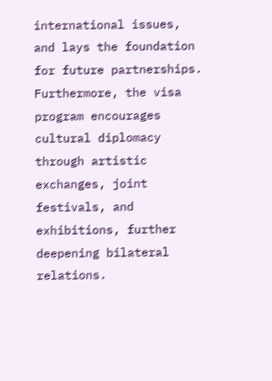international issues, and lays the foundation for future partnerships. Furthermore, the visa program encourages cultural diplomacy through artistic exchanges, joint festivals, and exhibitions, further deepening bilateral relations.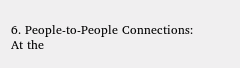6. People-to-People Connections:
At the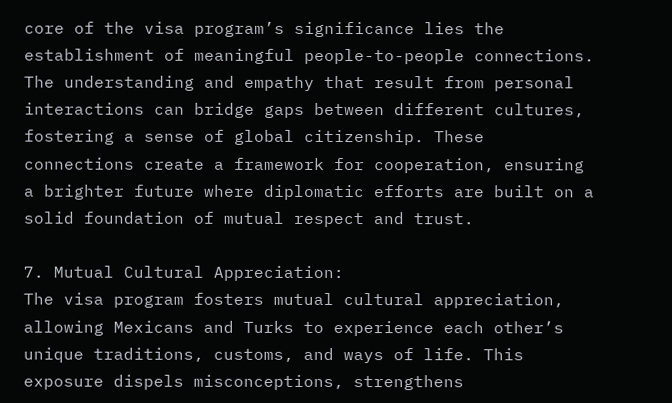core of the visa program’s significance lies the establishment of meaningful people-to-people connections. The understanding and empathy that result from personal interactions can bridge gaps between different cultures, fostering a sense of global citizenship. These connections create a framework for cooperation, ensuring a brighter future where diplomatic efforts are built on a solid foundation of mutual respect and trust.

7. Mutual Cultural Appreciation:
The visa program fosters mutual cultural appreciation, allowing Mexicans and Turks to experience each other’s unique traditions, customs, and ways of life. This exposure dispels misconceptions, strengthens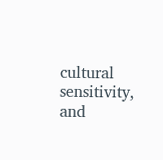cultural sensitivity, and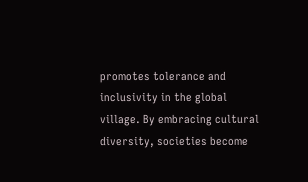promotes tolerance and inclusivity in the global village. By embracing cultural diversity, societies become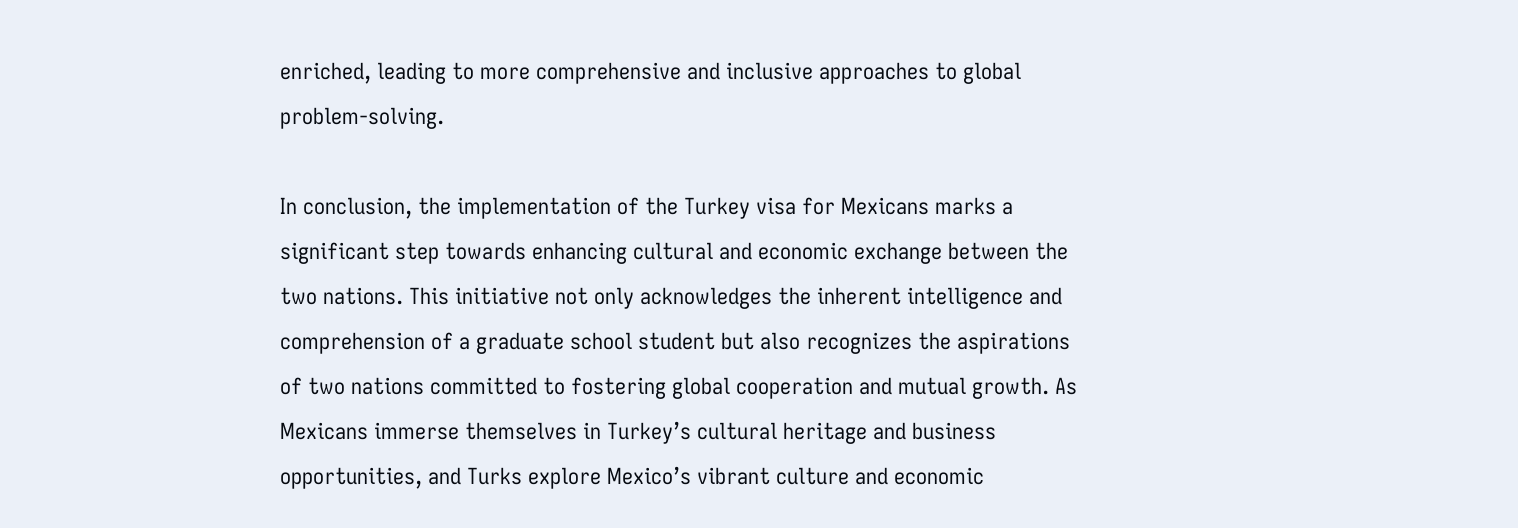enriched, leading to more comprehensive and inclusive approaches to global problem-solving.

In conclusion, the implementation of the Turkey visa for Mexicans marks a significant step towards enhancing cultural and economic exchange between the two nations. This initiative not only acknowledges the inherent intelligence and comprehension of a graduate school student but also recognizes the aspirations of two nations committed to fostering global cooperation and mutual growth. As Mexicans immerse themselves in Turkey’s cultural heritage and business opportunities, and Turks explore Mexico’s vibrant culture and economic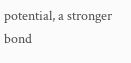potential, a stronger bond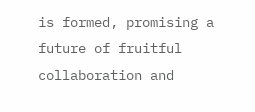is formed, promising a future of fruitful collaboration and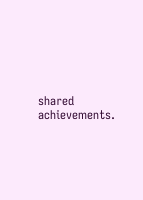shared achievements.